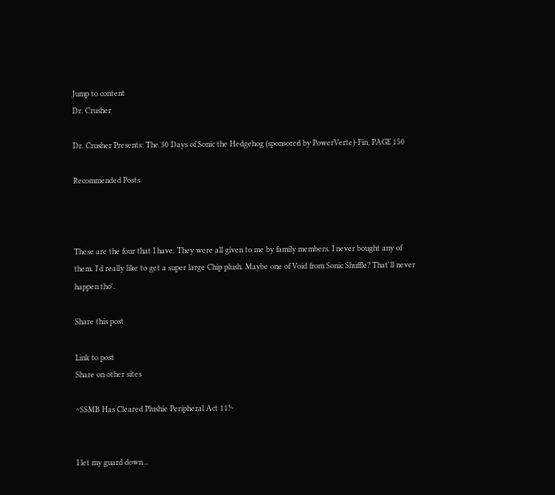Jump to content
Dr. Crusher

Dr. Crusher Presents: The 30 Days of Sonic the Hedgehog (sponsored by PowerVerte)-Fin, PAGE 150

Recommended Posts



These are the four that I have. They were all given to me by family members. I never bought any of them. I'd really like to get a super large Chip plush. Maybe one of Void from Sonic Shuffle? That'll never happen tho'.

Share this post

Link to post
Share on other sites

~SSMB Has Cleared Plushie Peripheral Act 11!~


I let my guard down...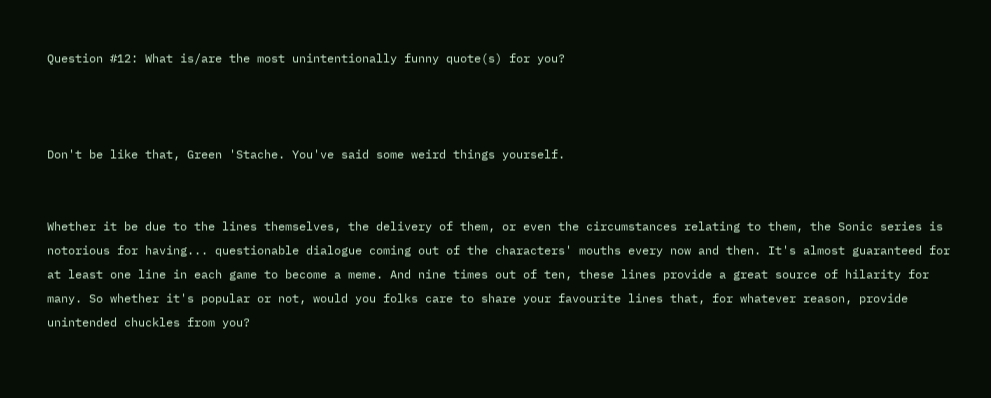Question #12: What is/are the most unintentionally funny quote(s) for you?



Don't be like that, Green 'Stache. You've said some weird things yourself.


Whether it be due to the lines themselves, the delivery of them, or even the circumstances relating to them, the Sonic series is notorious for having... questionable dialogue coming out of the characters' mouths every now and then. It's almost guaranteed for at least one line in each game to become a meme. And nine times out of ten, these lines provide a great source of hilarity for many. So whether it's popular or not, would you folks care to share your favourite lines that, for whatever reason, provide unintended chuckles from you?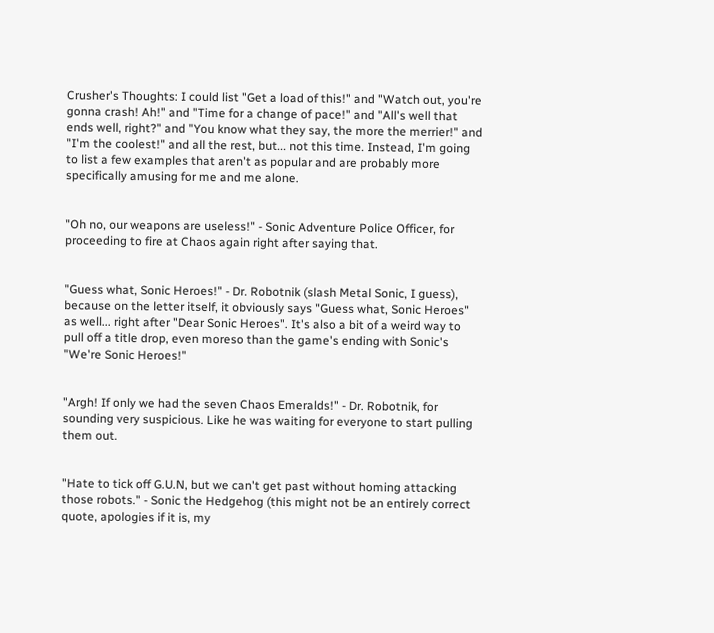Crusher's Thoughts: I could list "Get a load of this!" and "Watch out, you're gonna crash! Ah!" and "Time for a change of pace!" and "All's well that ends well, right?" and "You know what they say, the more the merrier!" and "I'm the coolest!" and all the rest, but... not this time. Instead, I'm going to list a few examples that aren't as popular and are probably more specifically amusing for me and me alone.


"Oh no, our weapons are useless!" - Sonic Adventure Police Officer, for proceeding to fire at Chaos again right after saying that.


"Guess what, Sonic Heroes!" - Dr. Robotnik (slash Metal Sonic, I guess), because on the letter itself, it obviously says "Guess what, Sonic Heroes" as well... right after "Dear Sonic Heroes". It's also a bit of a weird way to pull off a title drop, even moreso than the game's ending with Sonic's "We're Sonic Heroes!"


"Argh! If only we had the seven Chaos Emeralds!" - Dr. Robotnik, for sounding very suspicious. Like he was waiting for everyone to start pulling them out.


"Hate to tick off G.U.N, but we can't get past without homing attacking those robots." - Sonic the Hedgehog (this might not be an entirely correct quote, apologies if it is, my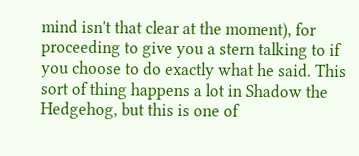mind isn't that clear at the moment), for proceeding to give you a stern talking to if you choose to do exactly what he said. This sort of thing happens a lot in Shadow the Hedgehog, but this is one of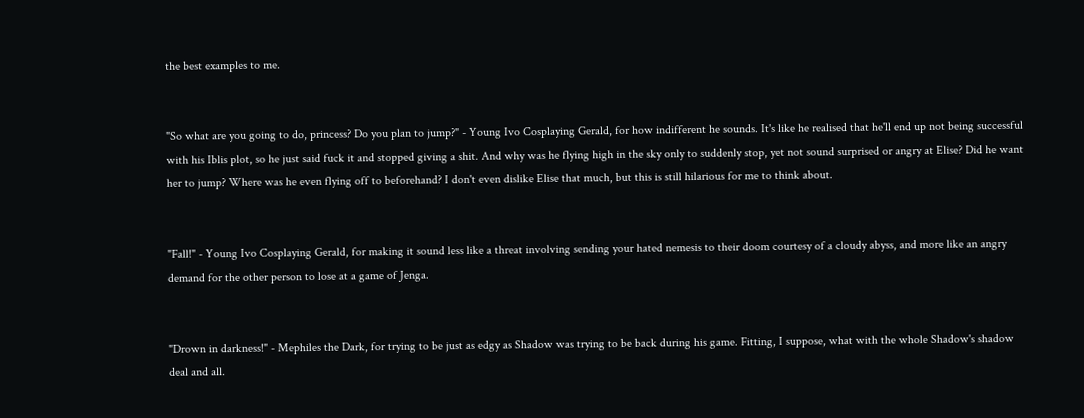the best examples to me.


"So what are you going to do, princess? Do you plan to jump?" - Young Ivo Cosplaying Gerald, for how indifferent he sounds. It's like he realised that he'll end up not being successful with his Iblis plot, so he just said fuck it and stopped giving a shit. And why was he flying high in the sky only to suddenly stop, yet not sound surprised or angry at Elise? Did he want her to jump? Where was he even flying off to beforehand? I don't even dislike Elise that much, but this is still hilarious for me to think about.


"Fall!" - Young Ivo Cosplaying Gerald, for making it sound less like a threat involving sending your hated nemesis to their doom courtesy of a cloudy abyss, and more like an angry demand for the other person to lose at a game of Jenga.


"Drown in darkness!" - Mephiles the Dark, for trying to be just as edgy as Shadow was trying to be back during his game. Fitting, I suppose, what with the whole Shadow's shadow deal and all.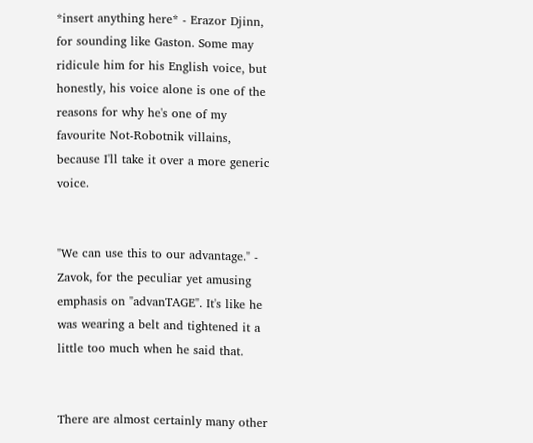*insert anything here* - Erazor Djinn, for sounding like Gaston. Some may ridicule him for his English voice, but honestly, his voice alone is one of the reasons for why he's one of my favourite Not-Robotnik villains, because I'll take it over a more generic voice.


"We can use this to our advantage." - Zavok, for the peculiar yet amusing emphasis on "advanTAGE". It's like he was wearing a belt and tightened it a little too much when he said that.


There are almost certainly many other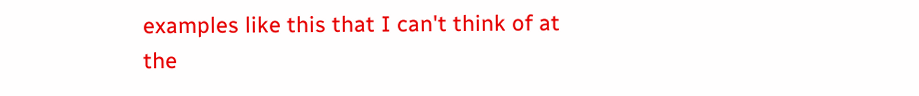examples like this that I can't think of at the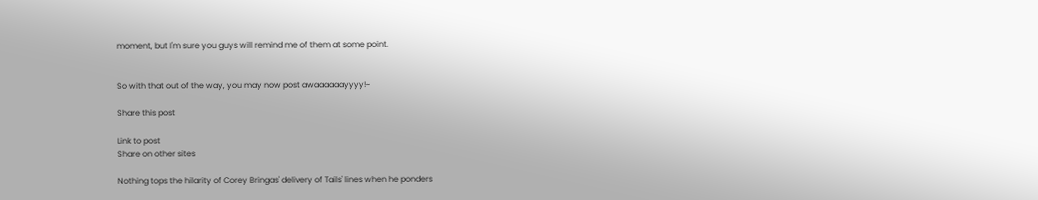moment, but I'm sure you guys will remind me of them at some point.


So with that out of the way, you may now post awaaaaaayyyy!~

Share this post

Link to post
Share on other sites

Nothing tops the hilarity of Corey Bringas' delivery of Tails' lines when he ponders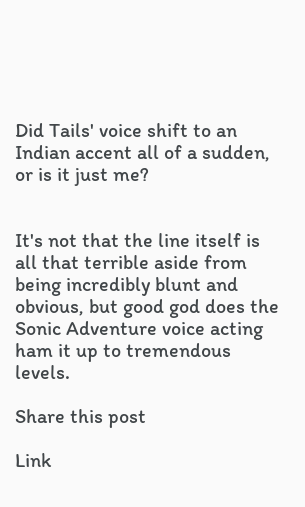Did Tails' voice shift to an Indian accent all of a sudden, or is it just me?


It's not that the line itself is all that terrible aside from being incredibly blunt and obvious, but good god does the Sonic Adventure voice acting ham it up to tremendous levels.

Share this post

Link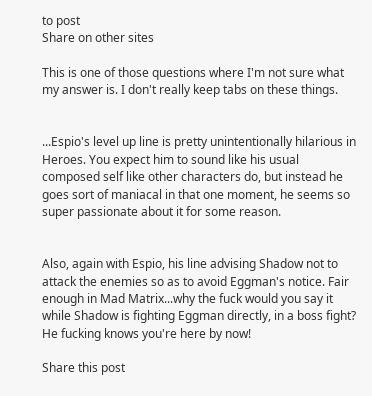to post
Share on other sites

This is one of those questions where I'm not sure what my answer is. I don't really keep tabs on these things.


...Espio's level up line is pretty unintentionally hilarious in Heroes. You expect him to sound like his usual composed self like other characters do, but instead he goes sort of maniacal in that one moment, he seems so super passionate about it for some reason.


Also, again with Espio, his line advising Shadow not to attack the enemies so as to avoid Eggman's notice. Fair enough in Mad Matrix...why the fuck would you say it while Shadow is fighting Eggman directly, in a boss fight? He fucking knows you're here by now!

Share this post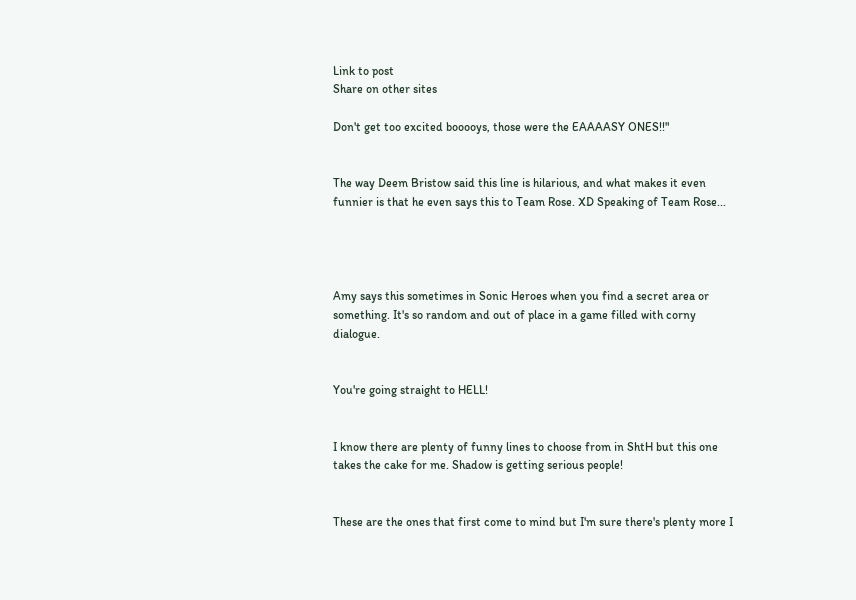Link to post
Share on other sites

Don't get too excited booooys, those were the EAAAASY ONES!!"


The way Deem Bristow said this line is hilarious, and what makes it even funnier is that he even says this to Team Rose. XD Speaking of Team Rose...




Amy says this sometimes in Sonic Heroes when you find a secret area or something. It's so random and out of place in a game filled with corny dialogue.


You're going straight to HELL!


I know there are plenty of funny lines to choose from in ShtH but this one takes the cake for me. Shadow is getting serious people!


These are the ones that first come to mind but I'm sure there's plenty more I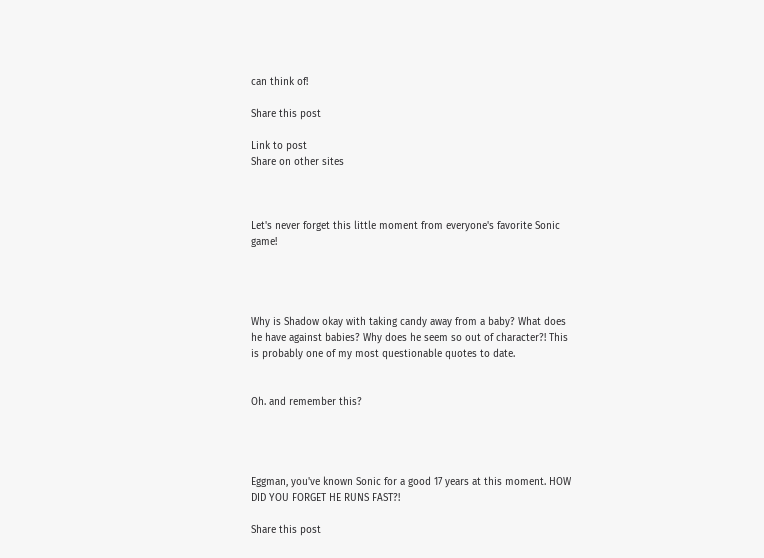can think of!

Share this post

Link to post
Share on other sites



Let's never forget this little moment from everyone's favorite Sonic game!




Why is Shadow okay with taking candy away from a baby? What does he have against babies? Why does he seem so out of character?! This is probably one of my most questionable quotes to date.


Oh. and remember this?




Eggman, you've known Sonic for a good 17 years at this moment. HOW DID YOU FORGET HE RUNS FAST?!

Share this post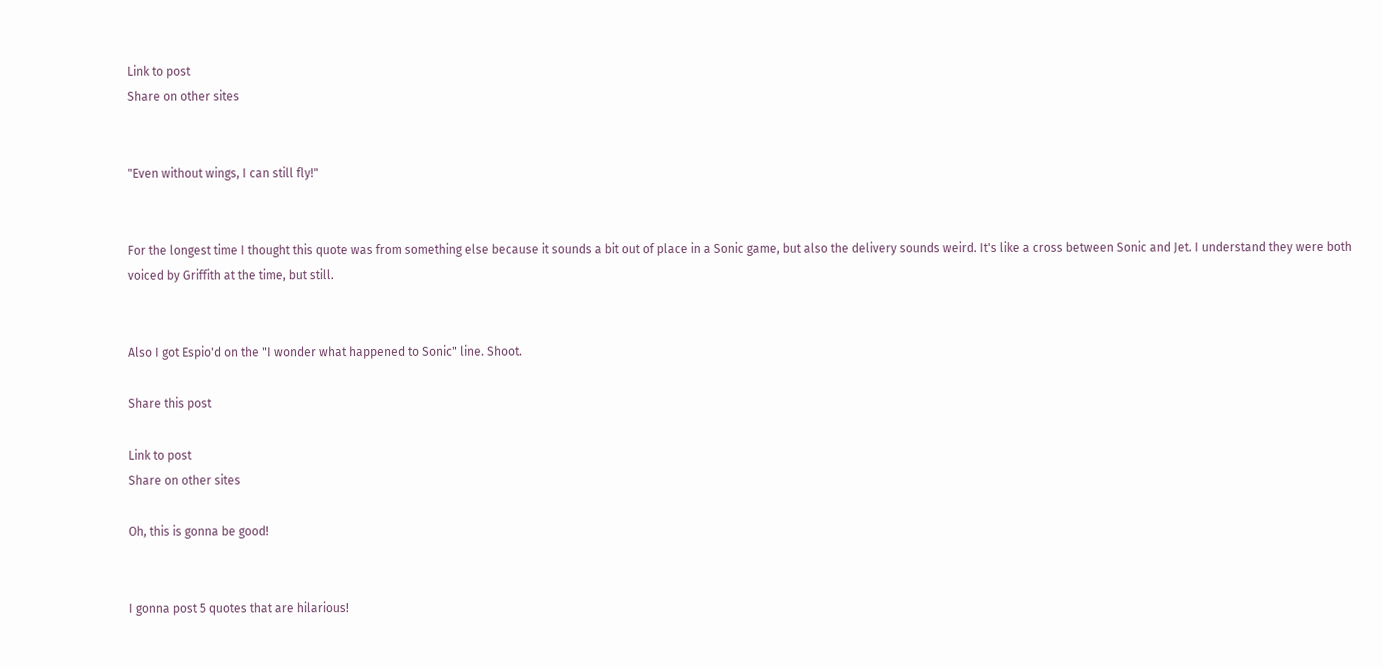Link to post
Share on other sites


"Even without wings, I can still fly!"


For the longest time I thought this quote was from something else because it sounds a bit out of place in a Sonic game, but also the delivery sounds weird. It's like a cross between Sonic and Jet. I understand they were both voiced by Griffith at the time, but still.


Also I got Espio'd on the "I wonder what happened to Sonic" line. Shoot.

Share this post

Link to post
Share on other sites

Oh, this is gonna be good!


I gonna post 5 quotes that are hilarious!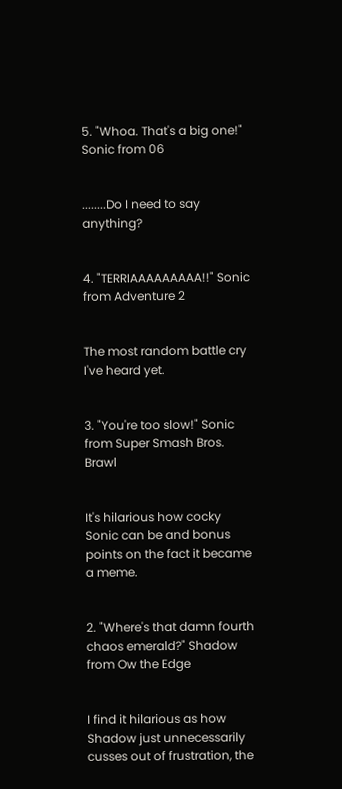5. "Whoa. That's a big one!" Sonic from 06


........Do I need to say anything?


4. "TERRIAAAAAAAAA!!" Sonic from Adventure 2


The most random battle cry I've heard yet.


3. "You're too slow!" Sonic from Super Smash Bros. Brawl


It's hilarious how cocky Sonic can be and bonus points on the fact it became a meme.


2. "Where's that damn fourth chaos emerald?" Shadow from Ow the Edge


I find it hilarious as how Shadow just unnecessarily cusses out of frustration, the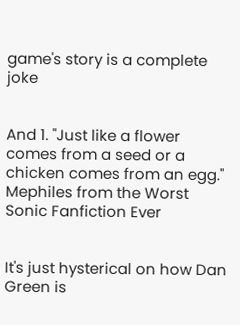game's story is a complete joke


And 1. "Just like a flower comes from a seed or a chicken comes from an egg." Mephiles from the Worst Sonic Fanfiction Ever


It's just hysterical on how Dan Green is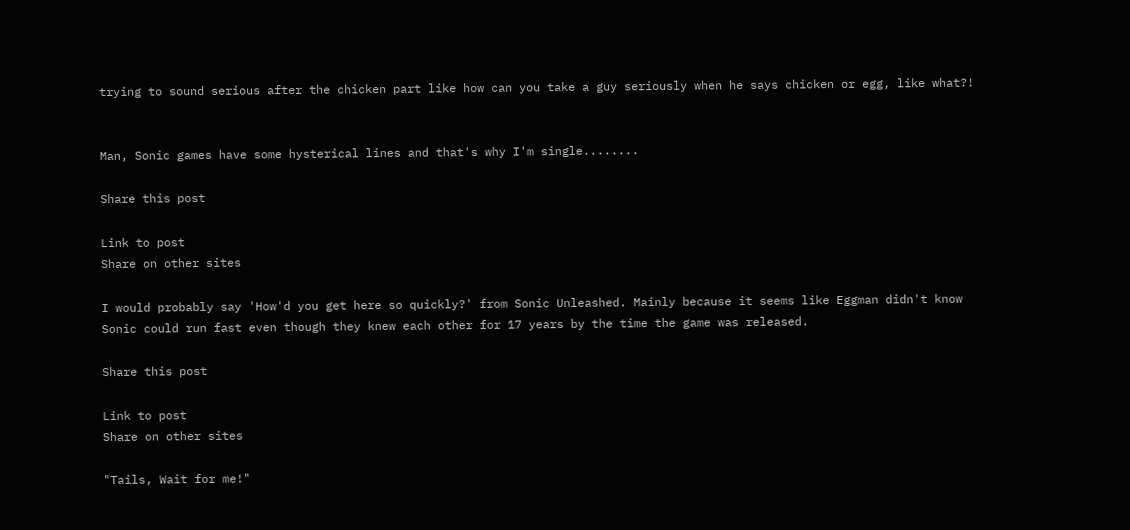trying to sound serious after the chicken part like how can you take a guy seriously when he says chicken or egg, like what?!


Man, Sonic games have some hysterical lines and that's why I'm single........

Share this post

Link to post
Share on other sites

I would probably say 'How'd you get here so quickly?' from Sonic Unleashed. Mainly because it seems like Eggman didn't know Sonic could run fast even though they knew each other for 17 years by the time the game was released.

Share this post

Link to post
Share on other sites

"Tails, Wait for me!"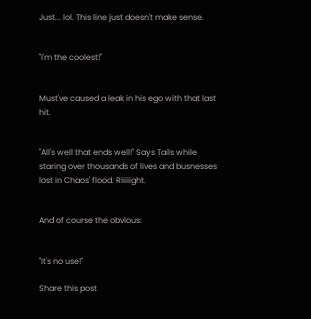Just... lol. This line just doesn't make sense.


"I'm the coolest!"


Must've caused a leak in his ego with that last hit.


"All's well that ends well!" Says Tails while staring over thousands of lives and busnesses lost in Chaos' flood. Riiiiight.


And of course the obvious:


"It's no use!"

Share this post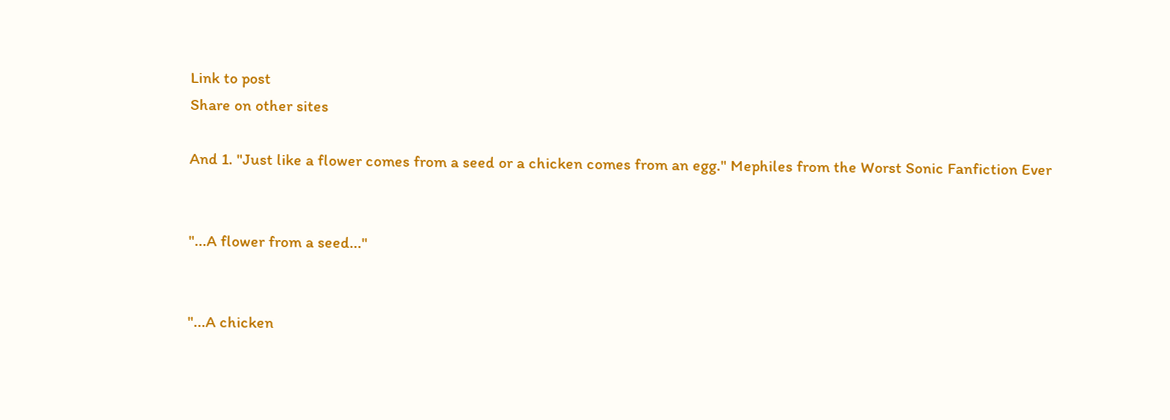Link to post
Share on other sites

And 1. "Just like a flower comes from a seed or a chicken comes from an egg." Mephiles from the Worst Sonic Fanfiction Ever


"...A flower from a seed..."


"...A chicken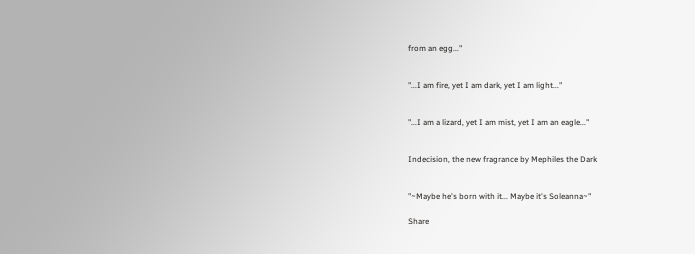from an egg..."


"...I am fire, yet I am dark, yet I am light..."


"...I am a lizard, yet I am mist, yet I am an eagle..."


Indecision, the new fragrance by Mephiles the Dark


"~Maybe he's born with it... Maybe it's Soleanna~"

Share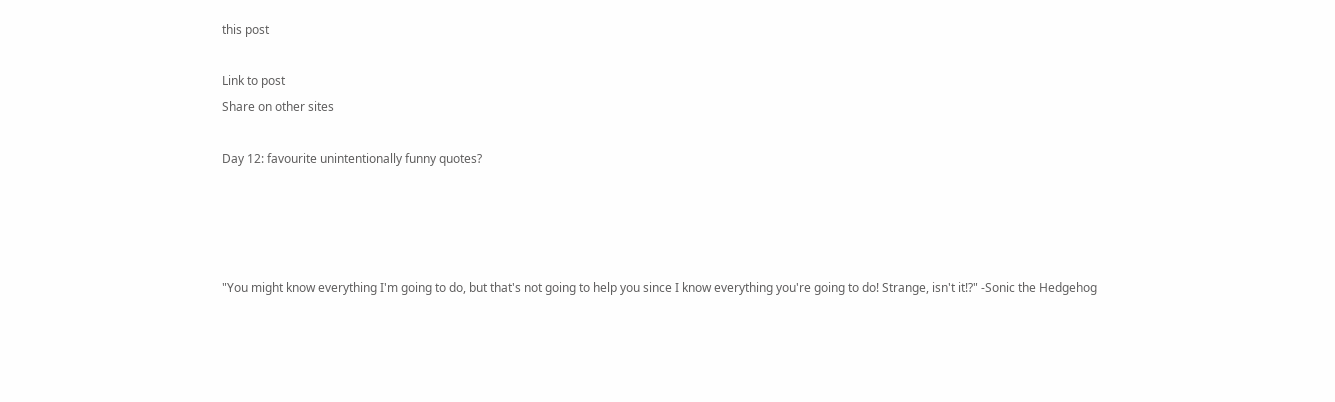this post

Link to post
Share on other sites

Day 12: favourite unintentionally funny quotes?




"You might know everything I'm going to do, but that's not going to help you since I know everything you're going to do! Strange, isn't it!?" -Sonic the Hedgehog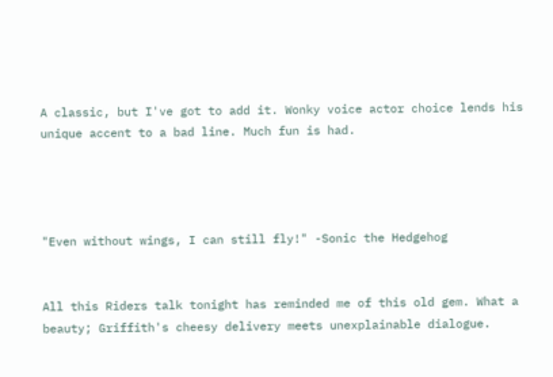A classic, but I've got to add it. Wonky voice actor choice lends his unique accent to a bad line. Much fun is had.




"Even without wings, I can still fly!" -Sonic the Hedgehog


All this Riders talk tonight has reminded me of this old gem. What a beauty; Griffith's cheesy delivery meets unexplainable dialogue.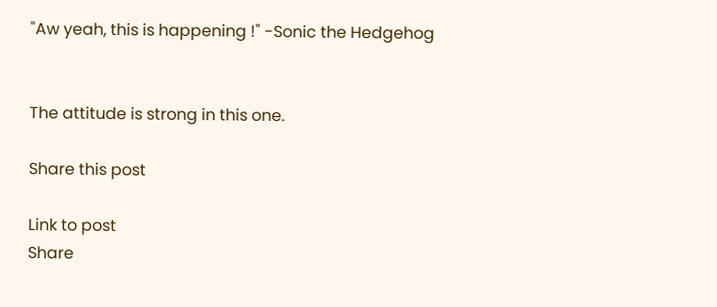"Aw yeah, this is happening !" -Sonic the Hedgehog


The attitude is strong in this one.

Share this post

Link to post
Share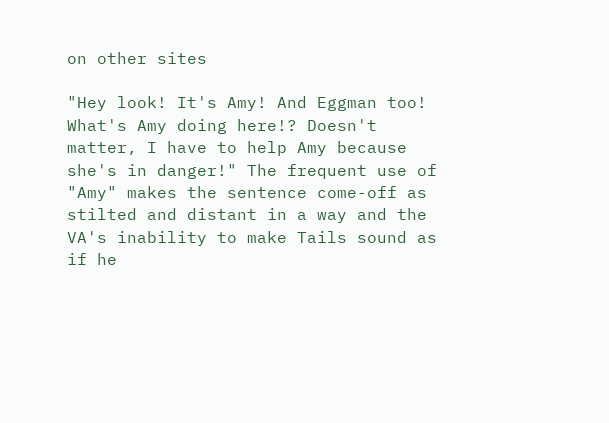on other sites

"Hey look! It's Amy! And Eggman too! What's Amy doing here!? Doesn't matter, I have to help Amy because she's in danger!" The frequent use of "Amy" makes the sentence come-off as stilted and distant in a way and the VA's inability to make Tails sound as if he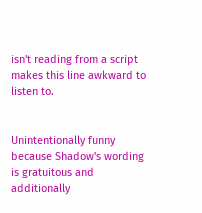isn't reading from a script makes this line awkward to listen to.


Unintentionally funny because Shadow's wording is gratuitous and additionally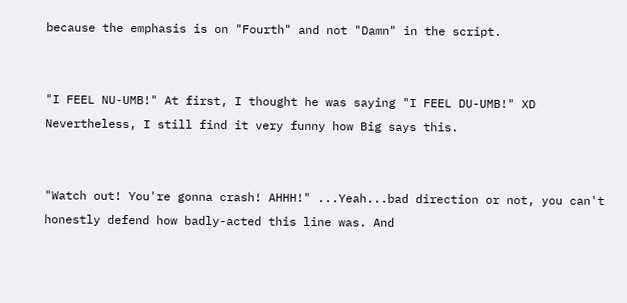because the emphasis is on "Fourth" and not "Damn" in the script.


"I FEEL NU-UMB!" At first, I thought he was saying "I FEEL DU-UMB!" XD Nevertheless, I still find it very funny how Big says this.


"Watch out! You're gonna crash! AHHH!" ...Yeah...bad direction or not, you can't honestly defend how badly-acted this line was. And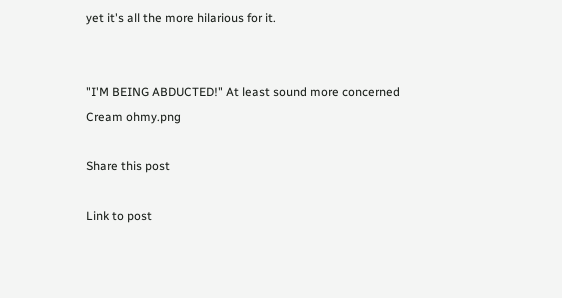yet it's all the more hilarious for it.


"I'M BEING ABDUCTED!" At least sound more concerned Cream ohmy.png

Share this post

Link to post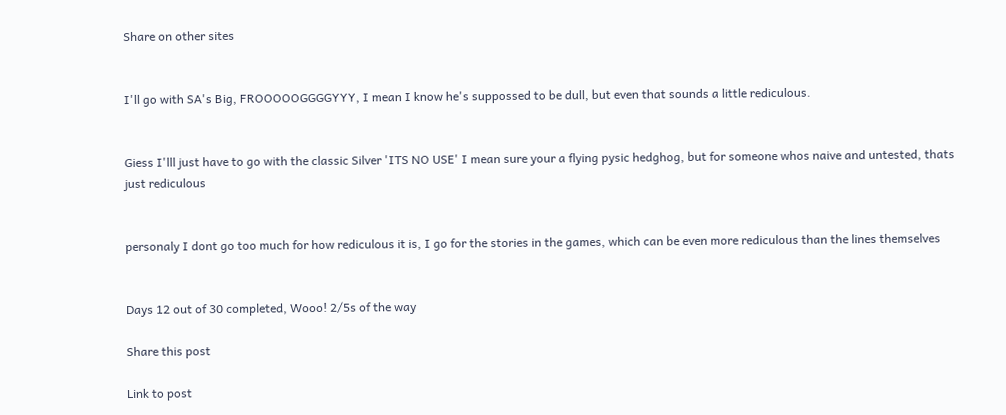Share on other sites


I'll go with SA's Big, FROOOOOGGGGYYY, I mean I know he's suppossed to be dull, but even that sounds a little rediculous.


Giess I'lll just have to go with the classic Silver 'ITS NO USE' I mean sure your a flying pysic hedghog, but for someone whos naive and untested, thats just rediculous


personaly I dont go too much for how rediculous it is, I go for the stories in the games, which can be even more rediculous than the lines themselves


Days 12 out of 30 completed, Wooo! 2/5s of the way

Share this post

Link to post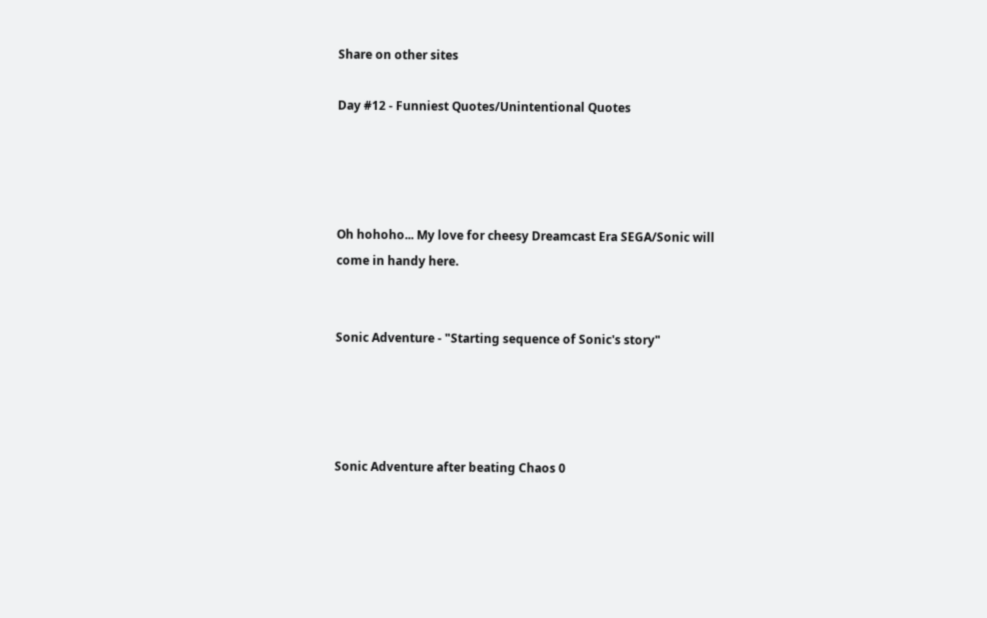Share on other sites

Day #12 - Funniest Quotes/Unintentional Quotes




Oh hohoho... My love for cheesy Dreamcast Era SEGA/Sonic will come in handy here.


Sonic Adventure - "Starting sequence of Sonic's story"




Sonic Adventure after beating Chaos 0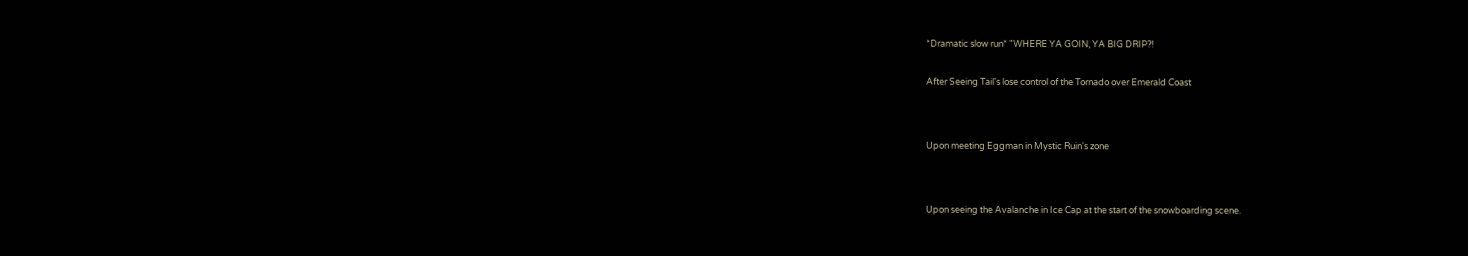*Dramatic slow run* "WHERE YA GOIN, YA BIG DRIP?!


After Seeing Tail's lose control of the Tornado over Emerald Coast




Upon meeting Eggman in Mystic Ruin's zone




Upon seeing the Avalanche in Ice Cap at the start of the snowboarding scene.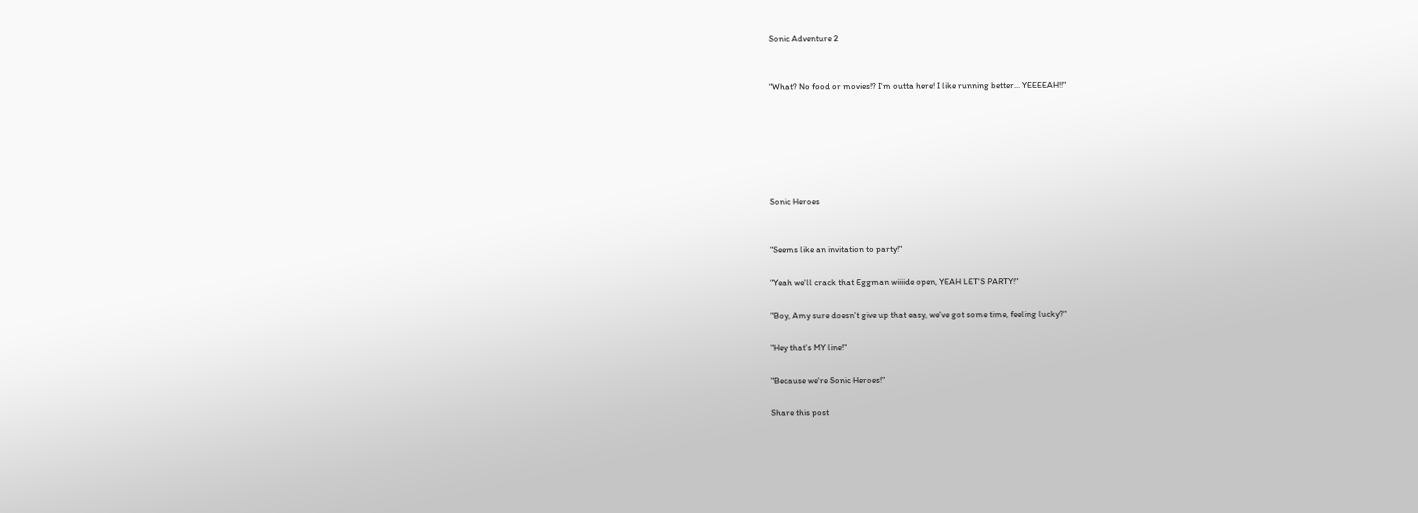Sonic Adventure 2


"What? No food or movies!? I'm outta here! I like running better... YEEEEAH!!"






Sonic Heroes


"Seems like an invitation to party!"

"Yeah we'll crack that Eggman wiiiide open, YEAH LET'S PARTY!"

"Boy, Amy sure doesn't give up that easy, we've got some time, feeling lucky?"

"Hey that's MY line!"

"Because we're Sonic Heroes!"

Share this post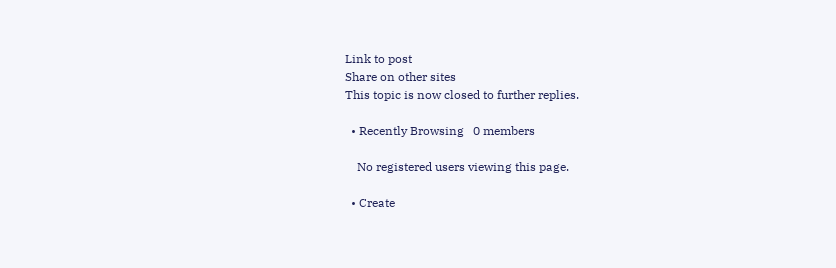Link to post
Share on other sites
This topic is now closed to further replies.

  • Recently Browsing   0 members

    No registered users viewing this page.

  • Create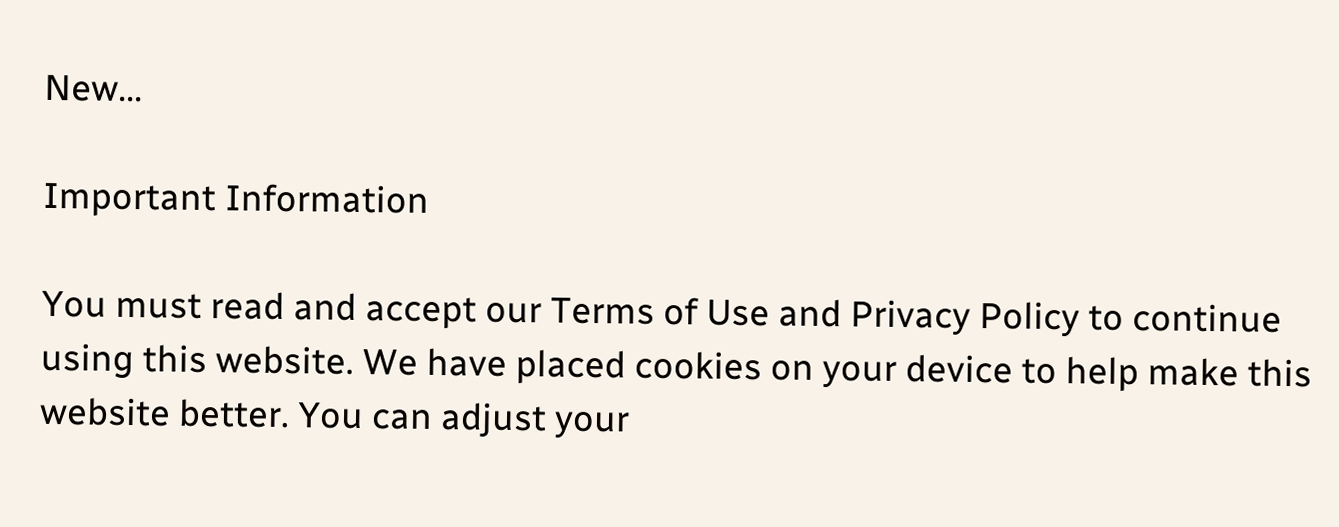New...

Important Information

You must read and accept our Terms of Use and Privacy Policy to continue using this website. We have placed cookies on your device to help make this website better. You can adjust your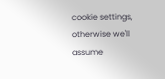cookie settings, otherwise we'll assume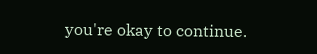you're okay to continue.